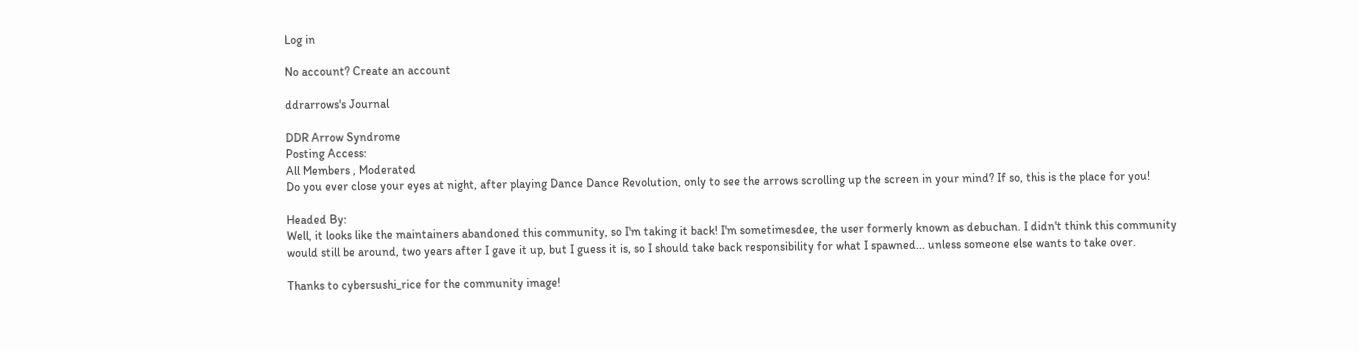Log in

No account? Create an account

ddrarrows's Journal

DDR Arrow Syndrome
Posting Access:
All Members , Moderated
Do you ever close your eyes at night, after playing Dance Dance Revolution, only to see the arrows scrolling up the screen in your mind? If so, this is the place for you!

Headed By:
Well, it looks like the maintainers abandoned this community, so I'm taking it back! I'm sometimesdee, the user formerly known as debuchan. I didn't think this community would still be around, two years after I gave it up, but I guess it is, so I should take back responsibility for what I spawned... unless someone else wants to take over.

Thanks to cybersushi_rice for the community image!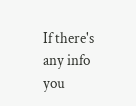If there's any info you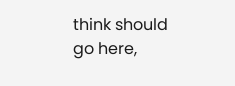think should go here,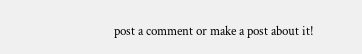post a comment or make a post about it!